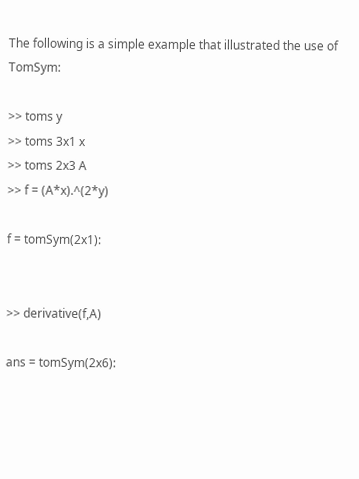The following is a simple example that illustrated the use of TomSym:

>> toms y
>> toms 3x1 x
>> toms 2x3 A
>> f = (A*x).^(2*y)

f = tomSym(2x1):


>> derivative(f,A)

ans = tomSym(2x6):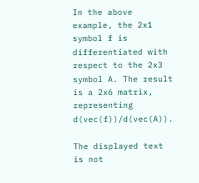In the above example, the 2x1 symbol f is differentiated with respect to the 2x3 symbol A. The result is a 2x6 matrix, representing d(vec(f))/d(vec(A)).

The displayed text is not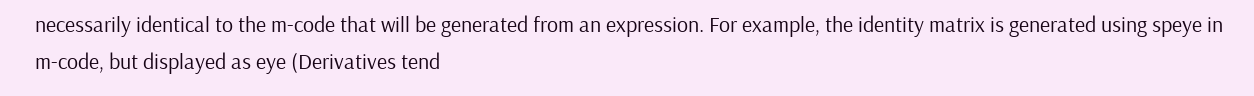necessarily identical to the m-code that will be generated from an expression. For example, the identity matrix is generated using speye in m-code, but displayed as eye (Derivatives tend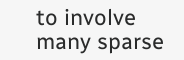to involve many sparse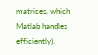matrices, which Matlab handles efficiently).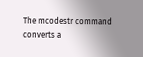The mcodestr command converts a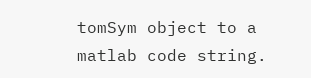tomSym object to a matlab code string.